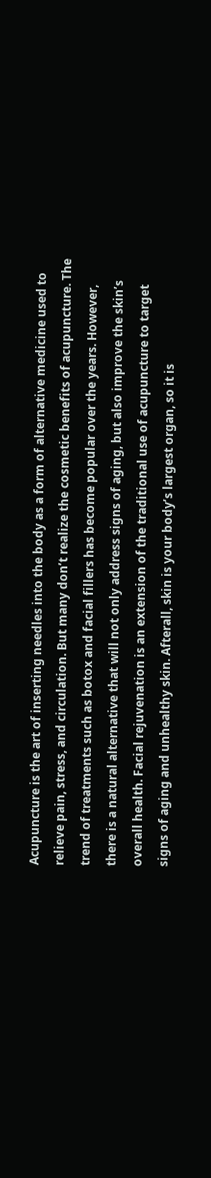Acupuncture is the art of inserting needles into the body as a form of alternative medicine used to relieve pain, stress, and circulation. But many don’t realize the cosmetic benefits of acupuncture. The trend of treatments such as botox and facial fillers has become popular over the years. However, there is a natural alternative that will not only address signs of aging, but also improve the skin’s overall health. Facial rejuvenation is an extension of the traditional use of acupuncture to target signs of aging and unhealthy skin. Afterall, skin is your body’s largest organ, so it is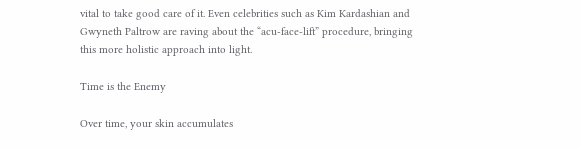vital to take good care of it. Even celebrities such as Kim Kardashian and Gwyneth Paltrow are raving about the “acu-face-lift” procedure, bringing this more holistic approach into light.

Time is the Enemy

Over time, your skin accumulates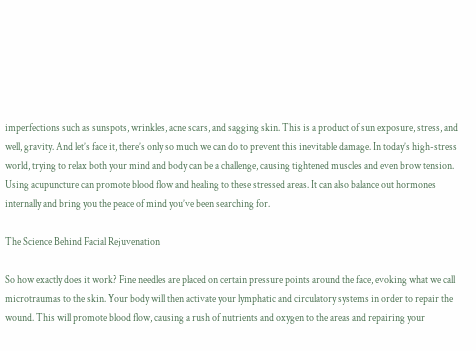imperfections such as sunspots, wrinkles, acne scars, and sagging skin. This is a product of sun exposure, stress, and well, gravity. And let’s face it, there’s only so much we can do to prevent this inevitable damage. In today’s high-stress world, trying to relax both your mind and body can be a challenge, causing tightened muscles and even brow tension. Using acupuncture can promote blood flow and healing to these stressed areas. It can also balance out hormones internally and bring you the peace of mind you’ve been searching for.

The Science Behind Facial Rejuvenation

So how exactly does it work? Fine needles are placed on certain pressure points around the face, evoking what we call microtraumas to the skin. Your body will then activate your lymphatic and circulatory systems in order to repair the wound. This will promote blood flow, causing a rush of nutrients and oxygen to the areas and repairing your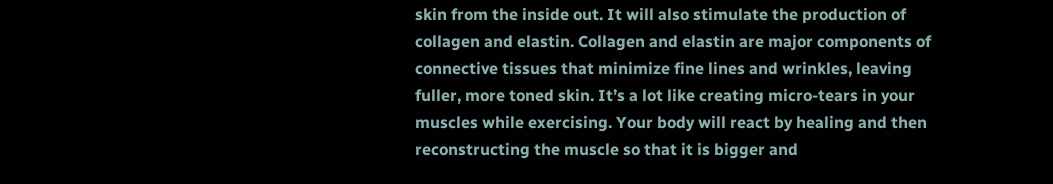skin from the inside out. It will also stimulate the production of collagen and elastin. Collagen and elastin are major components of connective tissues that minimize fine lines and wrinkles, leaving fuller, more toned skin. It’s a lot like creating micro-tears in your muscles while exercising. Your body will react by healing and then reconstructing the muscle so that it is bigger and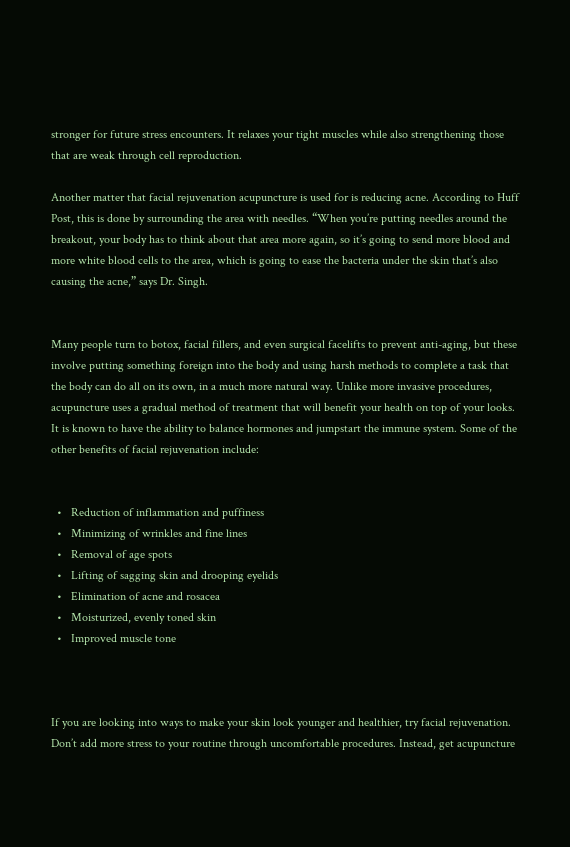stronger for future stress encounters. It relaxes your tight muscles while also strengthening those that are weak through cell reproduction.

Another matter that facial rejuvenation acupuncture is used for is reducing acne. According to Huff Post, this is done by surrounding the area with needles. “When you’re putting needles around the breakout, your body has to think about that area more again, so it’s going to send more blood and more white blood cells to the area, which is going to ease the bacteria under the skin that’s also causing the acne,” says Dr. Singh.


Many people turn to botox, facial fillers, and even surgical facelifts to prevent anti-aging, but these involve putting something foreign into the body and using harsh methods to complete a task that the body can do all on its own, in a much more natural way. Unlike more invasive procedures, acupuncture uses a gradual method of treatment that will benefit your health on top of your looks. It is known to have the ability to balance hormones and jumpstart the immune system. Some of the other benefits of facial rejuvenation include:


  •   Reduction of inflammation and puffiness
  •   Minimizing of wrinkles and fine lines
  •   Removal of age spots
  •   Lifting of sagging skin and drooping eyelids
  •   Elimination of acne and rosacea
  •   Moisturized, evenly toned skin
  •   Improved muscle tone



If you are looking into ways to make your skin look younger and healthier, try facial rejuvenation. Don’t add more stress to your routine through uncomfortable procedures. Instead, get acupuncture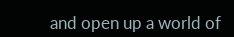and open up a world of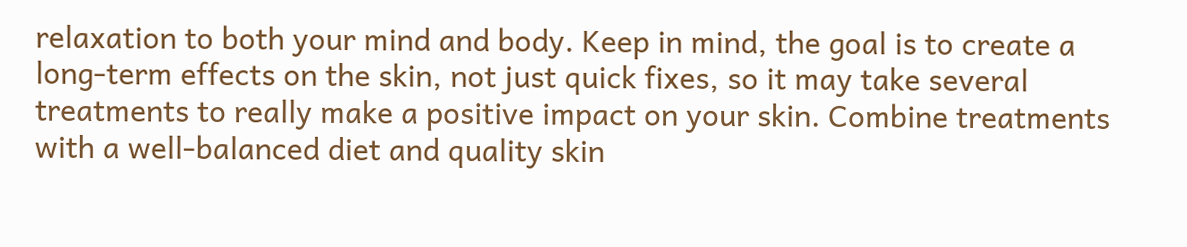relaxation to both your mind and body. Keep in mind, the goal is to create a long-term effects on the skin, not just quick fixes, so it may take several treatments to really make a positive impact on your skin. Combine treatments with a well-balanced diet and quality skin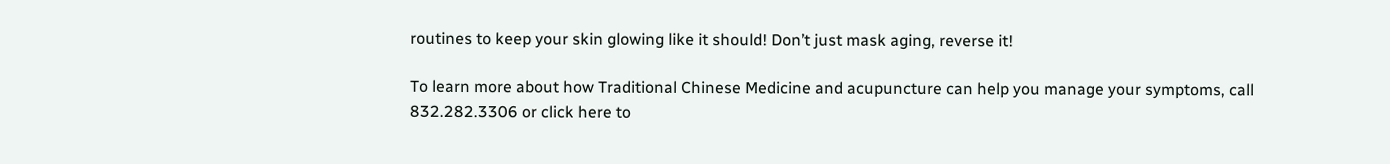routines to keep your skin glowing like it should! Don’t just mask aging, reverse it!

To learn more about how Traditional Chinese Medicine and acupuncture can help you manage your symptoms, call 832.282.3306 or click here to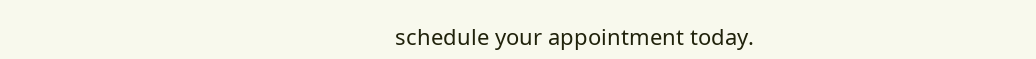schedule your appointment today.